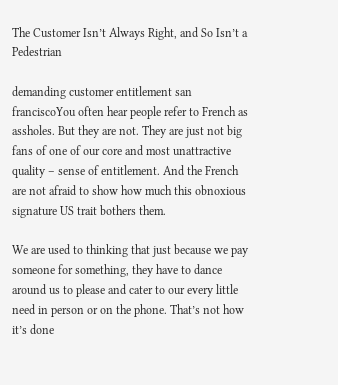The Customer Isn’t Always Right, and So Isn’t a Pedestrian

demanding customer entitlement san franciscoYou often hear people refer to French as assholes. But they are not. They are just not big fans of one of our core and most unattractive quality – sense of entitlement. And the French are not afraid to show how much this obnoxious signature US trait bothers them.

We are used to thinking that just because we pay someone for something, they have to dance around us to please and cater to our every little need in person or on the phone. That’s not how it’s done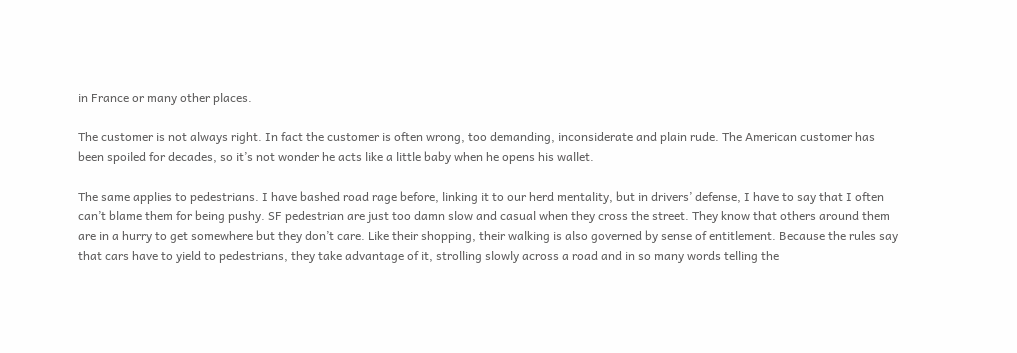in France or many other places.

The customer is not always right. In fact the customer is often wrong, too demanding, inconsiderate and plain rude. The American customer has been spoiled for decades, so it’s not wonder he acts like a little baby when he opens his wallet.

The same applies to pedestrians. I have bashed road rage before, linking it to our herd mentality, but in drivers’ defense, I have to say that I often can’t blame them for being pushy. SF pedestrian are just too damn slow and casual when they cross the street. They know that others around them are in a hurry to get somewhere but they don’t care. Like their shopping, their walking is also governed by sense of entitlement. Because the rules say that cars have to yield to pedestrians, they take advantage of it, strolling slowly across a road and in so many words telling the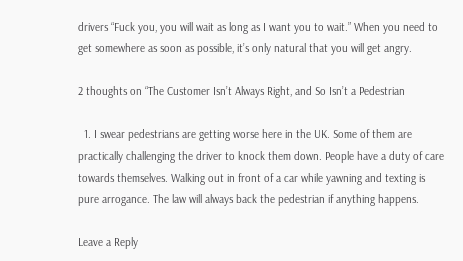drivers “Fuck you, you will wait as long as I want you to wait.” When you need to get somewhere as soon as possible, it’s only natural that you will get angry.

2 thoughts on “The Customer Isn’t Always Right, and So Isn’t a Pedestrian

  1. I swear pedestrians are getting worse here in the UK. Some of them are practically challenging the driver to knock them down. People have a duty of care towards themselves. Walking out in front of a car while yawning and texting is pure arrogance. The law will always back the pedestrian if anything happens.

Leave a Reply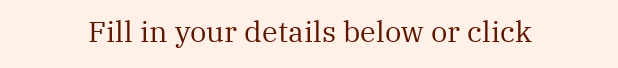Fill in your details below or click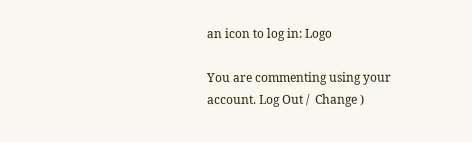an icon to log in: Logo

You are commenting using your account. Log Out /  Change )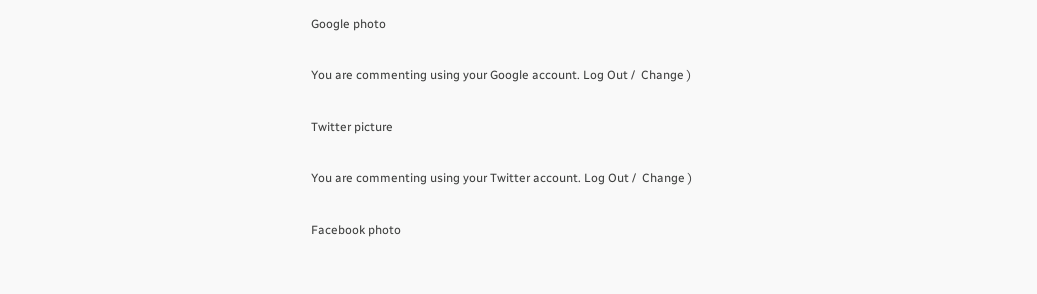Google photo

You are commenting using your Google account. Log Out /  Change )

Twitter picture

You are commenting using your Twitter account. Log Out /  Change )

Facebook photo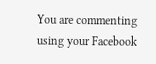You are commenting using your Facebook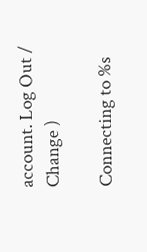account. Log Out /  Change )

Connecting to %s